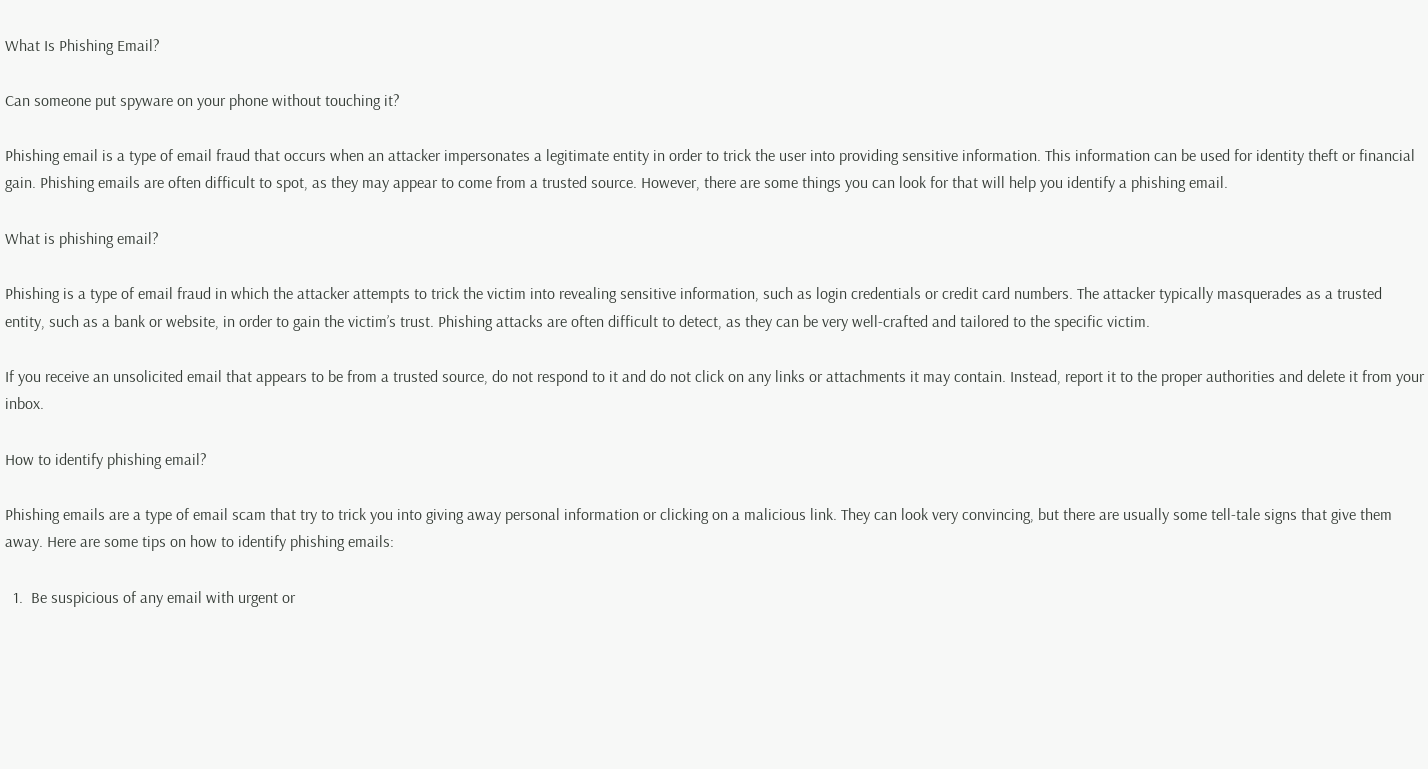What Is Phishing Email?

Can someone put spyware on your phone without touching it?

Phishing email is a type of email fraud that occurs when an attacker impersonates a legitimate entity in order to trick the user into providing sensitive information. This information can be used for identity theft or financial gain. Phishing emails are often difficult to spot, as they may appear to come from a trusted source. However, there are some things you can look for that will help you identify a phishing email.

What is phishing email?

Phishing is a type of email fraud in which the attacker attempts to trick the victim into revealing sensitive information, such as login credentials or credit card numbers. The attacker typically masquerades as a trusted entity, such as a bank or website, in order to gain the victim’s trust. Phishing attacks are often difficult to detect, as they can be very well-crafted and tailored to the specific victim.

If you receive an unsolicited email that appears to be from a trusted source, do not respond to it and do not click on any links or attachments it may contain. Instead, report it to the proper authorities and delete it from your inbox.

How to identify phishing email?

Phishing emails are a type of email scam that try to trick you into giving away personal information or clicking on a malicious link. They can look very convincing, but there are usually some tell-tale signs that give them away. Here are some tips on how to identify phishing emails:

  1.  Be suspicious of any email with urgent or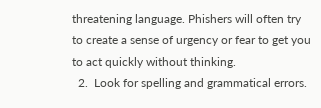threatening language. Phishers will often try to create a sense of urgency or fear to get you to act quickly without thinking.
  2.  Look for spelling and grammatical errors.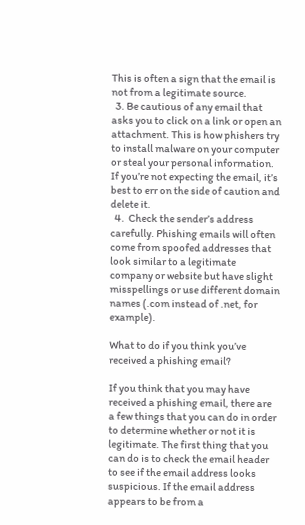This is often a sign that the email is not from a legitimate source.
  3. Be cautious of any email that asks you to click on a link or open an attachment. This is how phishers try to install malware on your computer or steal your personal information. If you’re not expecting the email, it’s best to err on the side of caution and delete it.
  4.  Check the sender’s address carefully. Phishing emails will often come from spoofed addresses that look similar to a legitimate company or website but have slight misspellings or use different domain names (.com instead of .net, for example).

What to do if you think you’ve received a phishing email?

If you think that you may have received a phishing email, there are a few things that you can do in order to determine whether or not it is legitimate. The first thing that you can do is to check the email header to see if the email address looks suspicious. If the email address appears to be from a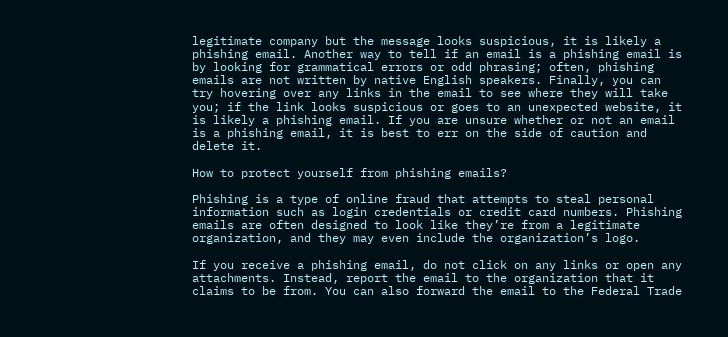legitimate company but the message looks suspicious, it is likely a phishing email. Another way to tell if an email is a phishing email is by looking for grammatical errors or odd phrasing; often, phishing emails are not written by native English speakers. Finally, you can try hovering over any links in the email to see where they will take you; if the link looks suspicious or goes to an unexpected website, it is likely a phishing email. If you are unsure whether or not an email is a phishing email, it is best to err on the side of caution and delete it.

How to protect yourself from phishing emails?

Phishing is a type of online fraud that attempts to steal personal information such as login credentials or credit card numbers. Phishing emails are often designed to look like they’re from a legitimate organization, and they may even include the organization’s logo.

If you receive a phishing email, do not click on any links or open any attachments. Instead, report the email to the organization that it claims to be from. You can also forward the email to the Federal Trade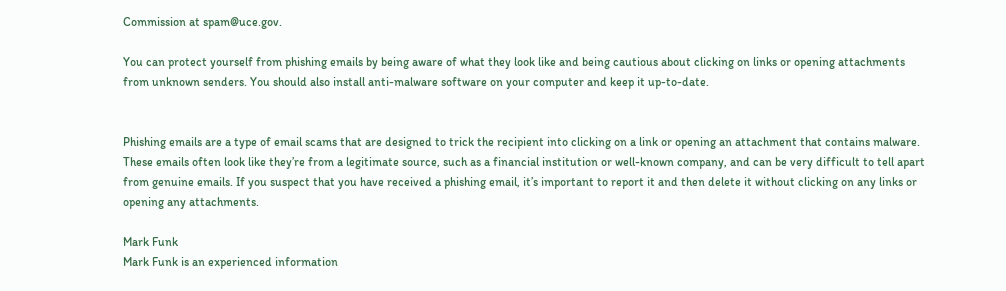Commission at spam@uce.gov.

You can protect yourself from phishing emails by being aware of what they look like and being cautious about clicking on links or opening attachments from unknown senders. You should also install anti-malware software on your computer and keep it up-to-date.


Phishing emails are a type of email scams that are designed to trick the recipient into clicking on a link or opening an attachment that contains malware. These emails often look like they’re from a legitimate source, such as a financial institution or well-known company, and can be very difficult to tell apart from genuine emails. If you suspect that you have received a phishing email, it’s important to report it and then delete it without clicking on any links or opening any attachments.

Mark Funk
Mark Funk is an experienced information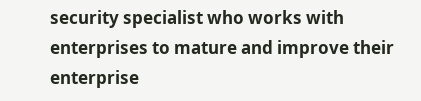security specialist who works with enterprises to mature and improve their enterprise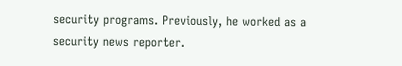security programs. Previously, he worked as a security news reporter.